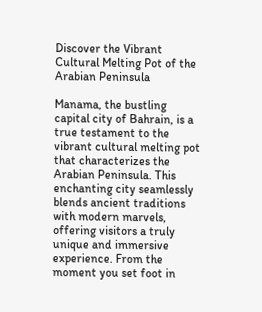Discover the Vibrant Cultural Melting Pot of the Arabian Peninsula

Manama, the bustling capital city of Bahrain, is a true testament to the vibrant cultural melting pot that characterizes the Arabian Peninsula. This enchanting city seamlessly blends ancient traditions with modern marvels, offering visitors a truly unique and immersive experience. From the moment you set foot in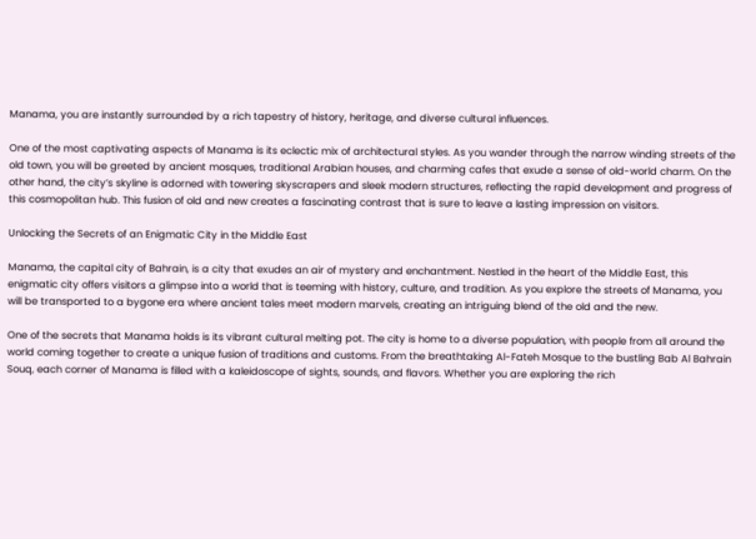Manama, you are instantly surrounded by a rich tapestry of history, heritage, and diverse cultural influences.

One of the most captivating aspects of Manama is its eclectic mix of architectural styles. As you wander through the narrow winding streets of the old town, you will be greeted by ancient mosques, traditional Arabian houses, and charming cafes that exude a sense of old-world charm. On the other hand, the city’s skyline is adorned with towering skyscrapers and sleek modern structures, reflecting the rapid development and progress of this cosmopolitan hub. This fusion of old and new creates a fascinating contrast that is sure to leave a lasting impression on visitors.

Unlocking the Secrets of an Enigmatic City in the Middle East

Manama, the capital city of Bahrain, is a city that exudes an air of mystery and enchantment. Nestled in the heart of the Middle East, this enigmatic city offers visitors a glimpse into a world that is teeming with history, culture, and tradition. As you explore the streets of Manama, you will be transported to a bygone era where ancient tales meet modern marvels, creating an intriguing blend of the old and the new.

One of the secrets that Manama holds is its vibrant cultural melting pot. The city is home to a diverse population, with people from all around the world coming together to create a unique fusion of traditions and customs. From the breathtaking Al-Fateh Mosque to the bustling Bab Al Bahrain Souq, each corner of Manama is filled with a kaleidoscope of sights, sounds, and flavors. Whether you are exploring the rich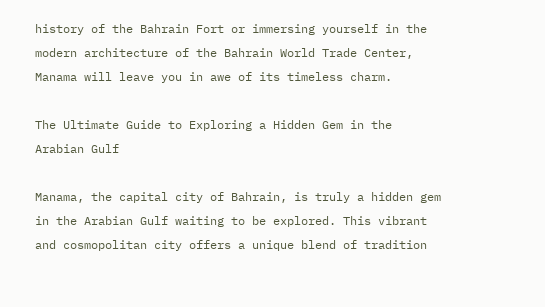history of the Bahrain Fort or immersing yourself in the modern architecture of the Bahrain World Trade Center, Manama will leave you in awe of its timeless charm.

The Ultimate Guide to Exploring a Hidden Gem in the Arabian Gulf

Manama, the capital city of Bahrain, is truly a hidden gem in the Arabian Gulf waiting to be explored. This vibrant and cosmopolitan city offers a unique blend of tradition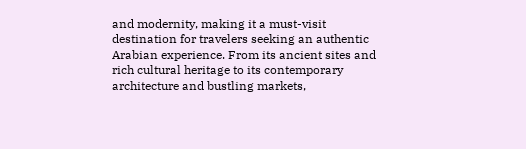and modernity, making it a must-visit destination for travelers seeking an authentic Arabian experience. From its ancient sites and rich cultural heritage to its contemporary architecture and bustling markets,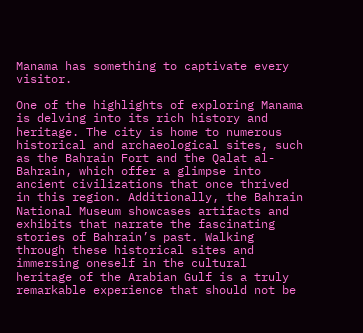Manama has something to captivate every visitor.

One of the highlights of exploring Manama is delving into its rich history and heritage. The city is home to numerous historical and archaeological sites, such as the Bahrain Fort and the Qalat al-Bahrain, which offer a glimpse into ancient civilizations that once thrived in this region. Additionally, the Bahrain National Museum showcases artifacts and exhibits that narrate the fascinating stories of Bahrain’s past. Walking through these historical sites and immersing oneself in the cultural heritage of the Arabian Gulf is a truly remarkable experience that should not be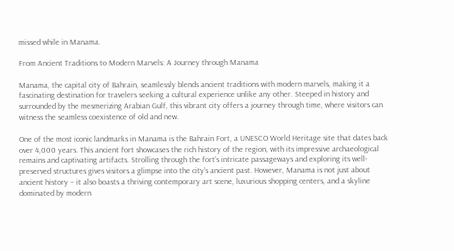missed while in Manama.

From Ancient Traditions to Modern Marvels: A Journey through Manama

Manama, the capital city of Bahrain, seamlessly blends ancient traditions with modern marvels, making it a fascinating destination for travelers seeking a cultural experience unlike any other. Steeped in history and surrounded by the mesmerizing Arabian Gulf, this vibrant city offers a journey through time, where visitors can witness the seamless coexistence of old and new.

One of the most iconic landmarks in Manama is the Bahrain Fort, a UNESCO World Heritage site that dates back over 4,000 years. This ancient fort showcases the rich history of the region, with its impressive archaeological remains and captivating artifacts. Strolling through the fort’s intricate passageways and exploring its well-preserved structures gives visitors a glimpse into the city’s ancient past. However, Manama is not just about ancient history – it also boasts a thriving contemporary art scene, luxurious shopping centers, and a skyline dominated by modern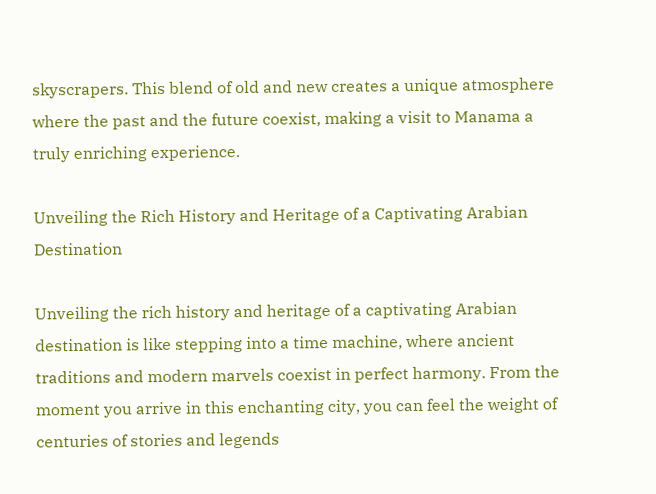skyscrapers. This blend of old and new creates a unique atmosphere where the past and the future coexist, making a visit to Manama a truly enriching experience.

Unveiling the Rich History and Heritage of a Captivating Arabian Destination

Unveiling the rich history and heritage of a captivating Arabian destination is like stepping into a time machine, where ancient traditions and modern marvels coexist in perfect harmony. From the moment you arrive in this enchanting city, you can feel the weight of centuries of stories and legends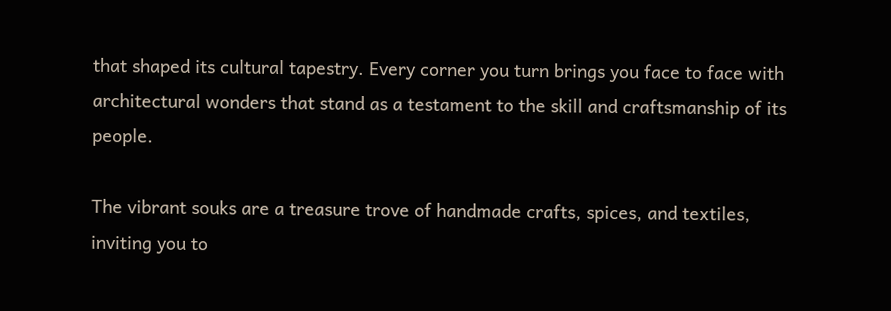that shaped its cultural tapestry. Every corner you turn brings you face to face with architectural wonders that stand as a testament to the skill and craftsmanship of its people.

The vibrant souks are a treasure trove of handmade crafts, spices, and textiles, inviting you to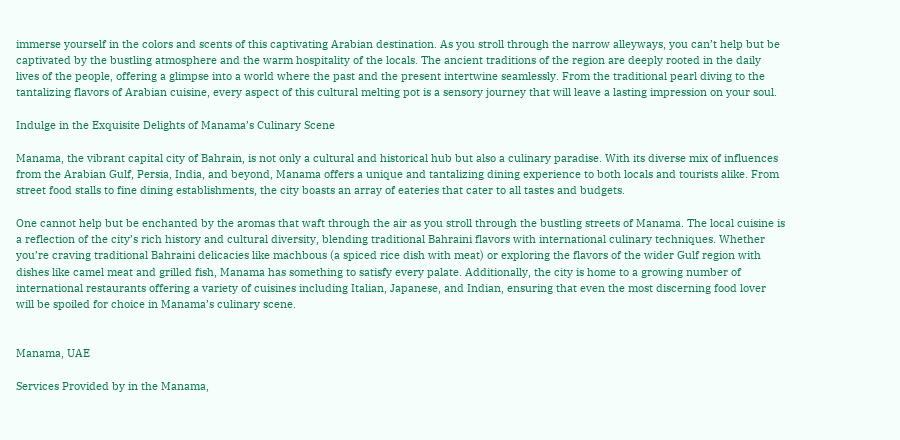immerse yourself in the colors and scents of this captivating Arabian destination. As you stroll through the narrow alleyways, you can’t help but be captivated by the bustling atmosphere and the warm hospitality of the locals. The ancient traditions of the region are deeply rooted in the daily lives of the people, offering a glimpse into a world where the past and the present intertwine seamlessly. From the traditional pearl diving to the tantalizing flavors of Arabian cuisine, every aspect of this cultural melting pot is a sensory journey that will leave a lasting impression on your soul.

Indulge in the Exquisite Delights of Manama’s Culinary Scene

Manama, the vibrant capital city of Bahrain, is not only a cultural and historical hub but also a culinary paradise. With its diverse mix of influences from the Arabian Gulf, Persia, India, and beyond, Manama offers a unique and tantalizing dining experience to both locals and tourists alike. From street food stalls to fine dining establishments, the city boasts an array of eateries that cater to all tastes and budgets.

One cannot help but be enchanted by the aromas that waft through the air as you stroll through the bustling streets of Manama. The local cuisine is a reflection of the city’s rich history and cultural diversity, blending traditional Bahraini flavors with international culinary techniques. Whether you’re craving traditional Bahraini delicacies like machbous (a spiced rice dish with meat) or exploring the flavors of the wider Gulf region with dishes like camel meat and grilled fish, Manama has something to satisfy every palate. Additionally, the city is home to a growing number of international restaurants offering a variety of cuisines including Italian, Japanese, and Indian, ensuring that even the most discerning food lover will be spoiled for choice in Manama’s culinary scene.


Manama, UAE

Services Provided by in the Manama,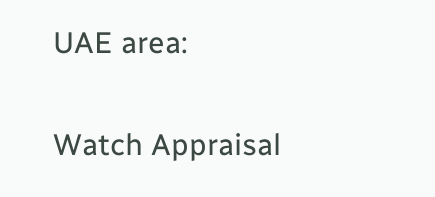UAE area:

Watch Appraisal